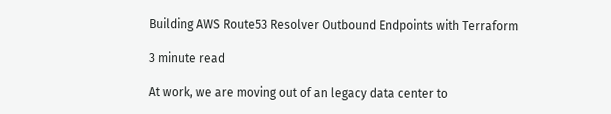Building AWS Route53 Resolver Outbound Endpoints with Terraform

3 minute read

At work, we are moving out of an legacy data center to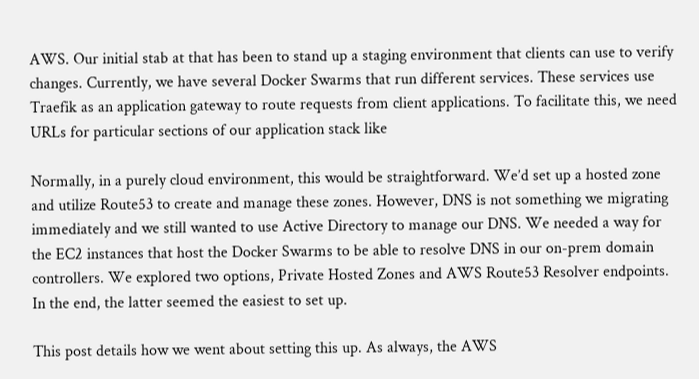AWS. Our initial stab at that has been to stand up a staging environment that clients can use to verify changes. Currently, we have several Docker Swarms that run different services. These services use Traefik as an application gateway to route requests from client applications. To facilitate this, we need URLs for particular sections of our application stack like

Normally, in a purely cloud environment, this would be straightforward. We’d set up a hosted zone and utilize Route53 to create and manage these zones. However, DNS is not something we migrating immediately and we still wanted to use Active Directory to manage our DNS. We needed a way for the EC2 instances that host the Docker Swarms to be able to resolve DNS in our on-prem domain controllers. We explored two options, Private Hosted Zones and AWS Route53 Resolver endpoints. In the end, the latter seemed the easiest to set up.

This post details how we went about setting this up. As always, the AWS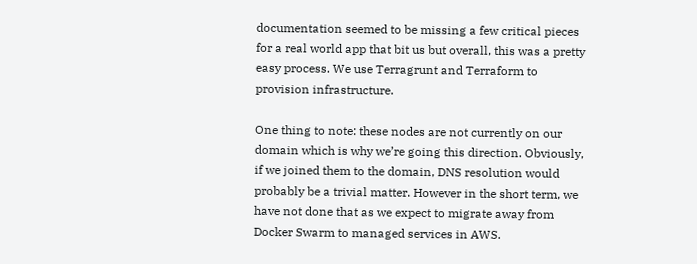documentation seemed to be missing a few critical pieces for a real world app that bit us but overall, this was a pretty easy process. We use Terragrunt and Terraform to provision infrastructure.

One thing to note: these nodes are not currently on our domain which is why we’re going this direction. Obviously, if we joined them to the domain, DNS resolution would probably be a trivial matter. However in the short term, we have not done that as we expect to migrate away from Docker Swarm to managed services in AWS.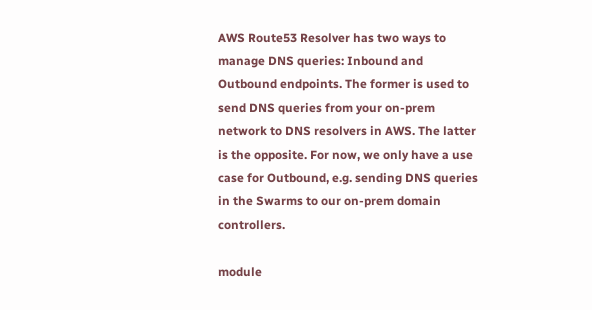AWS Route53 Resolver has two ways to manage DNS queries: Inbound and Outbound endpoints. The former is used to send DNS queries from your on-prem network to DNS resolvers in AWS. The latter is the opposite. For now, we only have a use case for Outbound, e.g. sending DNS queries in the Swarms to our on-prem domain controllers.

module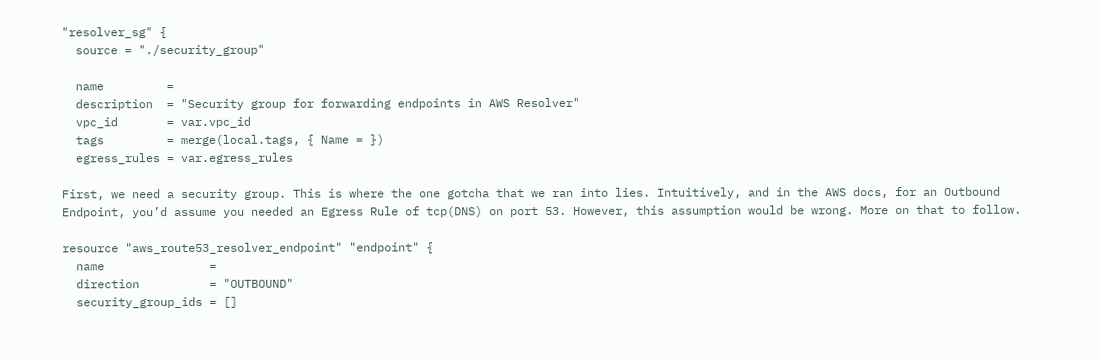"resolver_sg" {
  source = "./security_group"

  name         =
  description  = "Security group for forwarding endpoints in AWS Resolver"
  vpc_id       = var.vpc_id
  tags         = merge(local.tags, { Name = })
  egress_rules = var.egress_rules

First, we need a security group. This is where the one gotcha that we ran into lies. Intuitively, and in the AWS docs, for an Outbound Endpoint, you’d assume you needed an Egress Rule of tcp(DNS) on port 53. However, this assumption would be wrong. More on that to follow.

resource "aws_route53_resolver_endpoint" "endpoint" {
  name               =
  direction          = "OUTBOUND"
  security_group_ids = []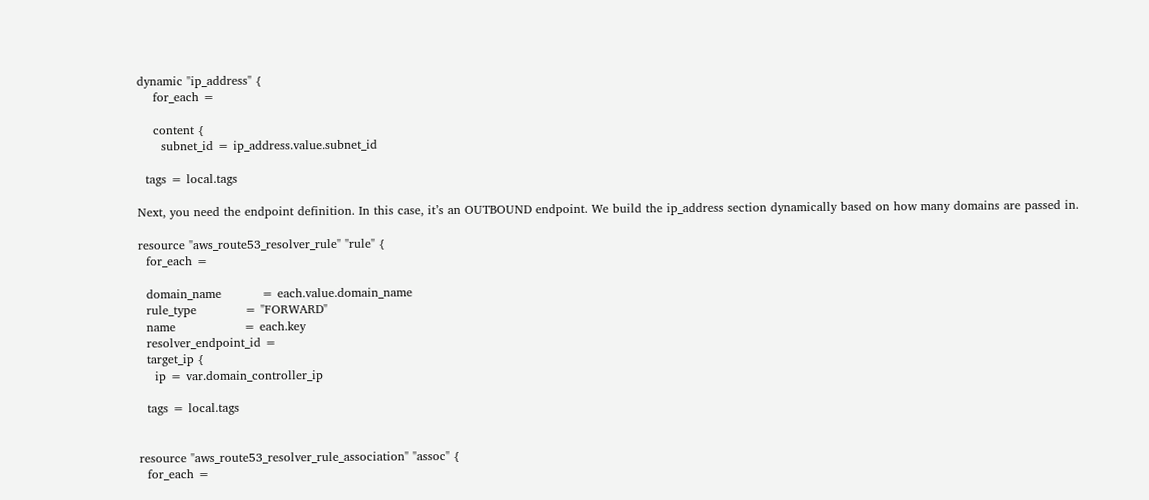dynamic "ip_address" {
    for_each =

    content {
      subnet_id = ip_address.value.subnet_id

  tags = local.tags

Next, you need the endpoint definition. In this case, it’s an OUTBOUND endpoint. We build the ip_address section dynamically based on how many domains are passed in.

resource "aws_route53_resolver_rule" "rule" {
  for_each =

  domain_name          = each.value.domain_name
  rule_type            = "FORWARD"
  name                 = each.key
  resolver_endpoint_id =
  target_ip {
    ip = var.domain_controller_ip

  tags = local.tags


resource "aws_route53_resolver_rule_association" "assoc" {
  for_each =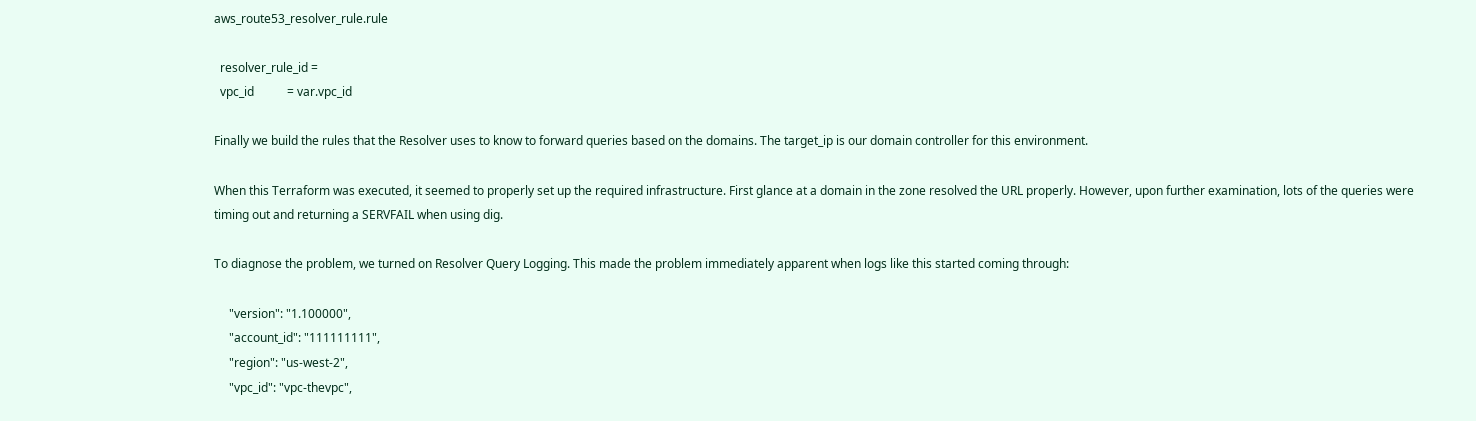aws_route53_resolver_rule.rule

  resolver_rule_id =
  vpc_id           = var.vpc_id

Finally we build the rules that the Resolver uses to know to forward queries based on the domains. The target_ip is our domain controller for this environment.

When this Terraform was executed, it seemed to properly set up the required infrastructure. First glance at a domain in the zone resolved the URL properly. However, upon further examination, lots of the queries were timing out and returning a SERVFAIL when using dig.

To diagnose the problem, we turned on Resolver Query Logging. This made the problem immediately apparent when logs like this started coming through:

     "version": "1.100000",
     "account_id": "111111111",
     "region": "us-west-2",
     "vpc_id": "vpc-thevpc",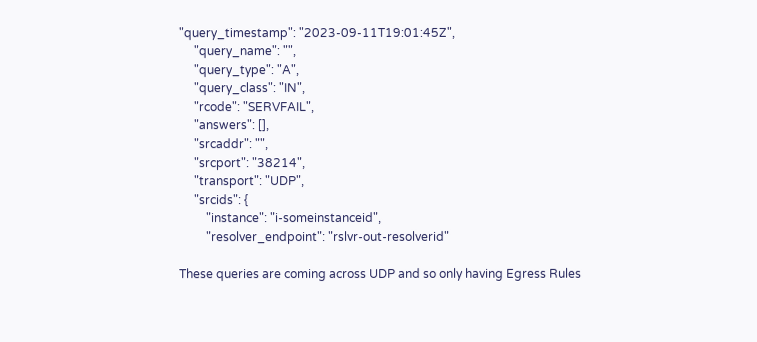"query_timestamp": "2023-09-11T19:01:45Z",
     "query_name": "",
     "query_type": "A",
     "query_class": "IN",
     "rcode": "SERVFAIL",
     "answers": [],
     "srcaddr": "",
     "srcport": "38214",
     "transport": "UDP",
     "srcids": {
         "instance": "i-someinstanceid",
         "resolver_endpoint": "rslvr-out-resolverid"

These queries are coming across UDP and so only having Egress Rules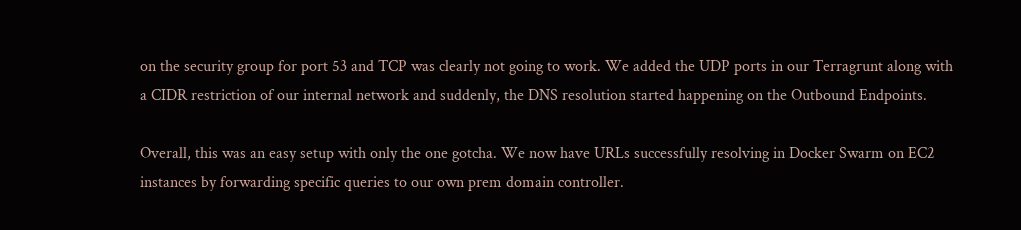on the security group for port 53 and TCP was clearly not going to work. We added the UDP ports in our Terragrunt along with a CIDR restriction of our internal network and suddenly, the DNS resolution started happening on the Outbound Endpoints.

Overall, this was an easy setup with only the one gotcha. We now have URLs successfully resolving in Docker Swarm on EC2 instances by forwarding specific queries to our own prem domain controller.